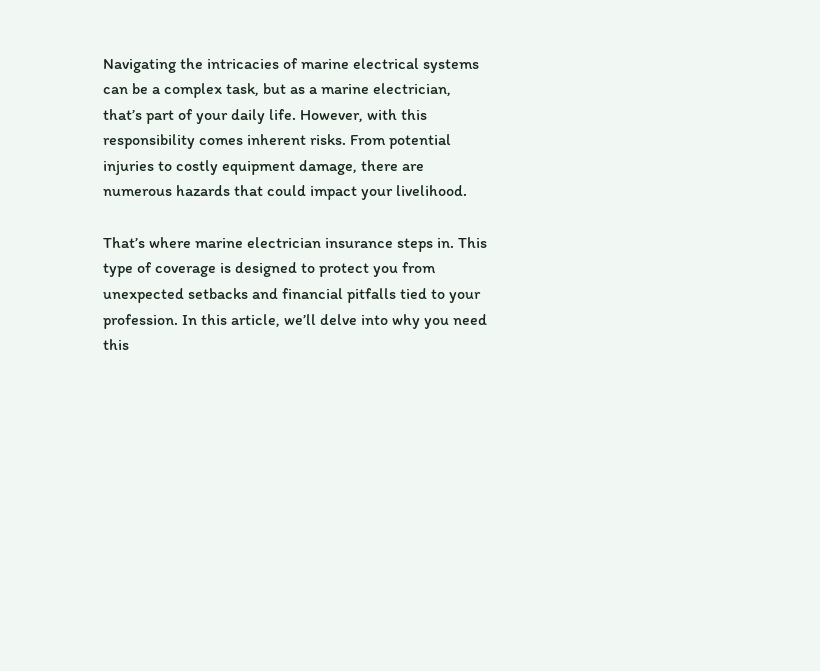Navigating the intricacies of marine electrical systems can be a complex task, but as a marine electrician, that’s part of your daily life. However, with this responsibility comes inherent risks. From potential injuries to costly equipment damage, there are numerous hazards that could impact your livelihood.

That’s where marine electrician insurance steps in. This type of coverage is designed to protect you from unexpected setbacks and financial pitfalls tied to your profession. In this article, we’ll delve into why you need this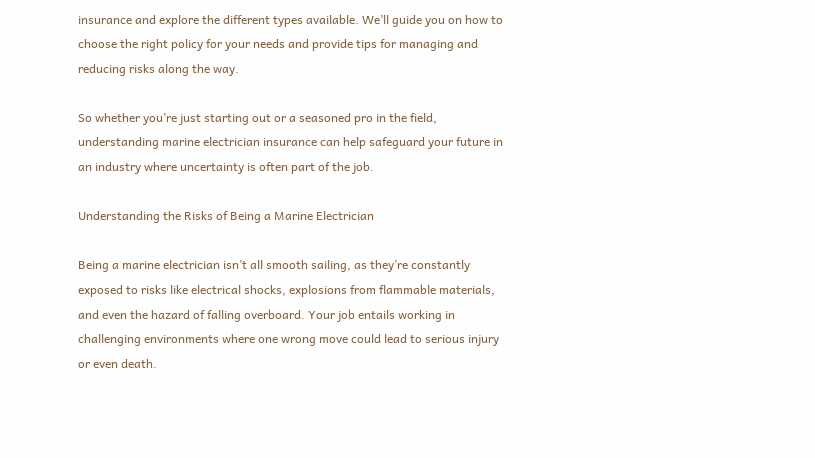insurance and explore the different types available. We’ll guide you on how to choose the right policy for your needs and provide tips for managing and reducing risks along the way.

So whether you’re just starting out or a seasoned pro in the field, understanding marine electrician insurance can help safeguard your future in an industry where uncertainty is often part of the job.

Understanding the Risks of Being a Marine Electrician

Being a marine electrician isn’t all smooth sailing, as they’re constantly exposed to risks like electrical shocks, explosions from flammable materials, and even the hazard of falling overboard. Your job entails working in challenging environments where one wrong move could lead to serious injury or even death.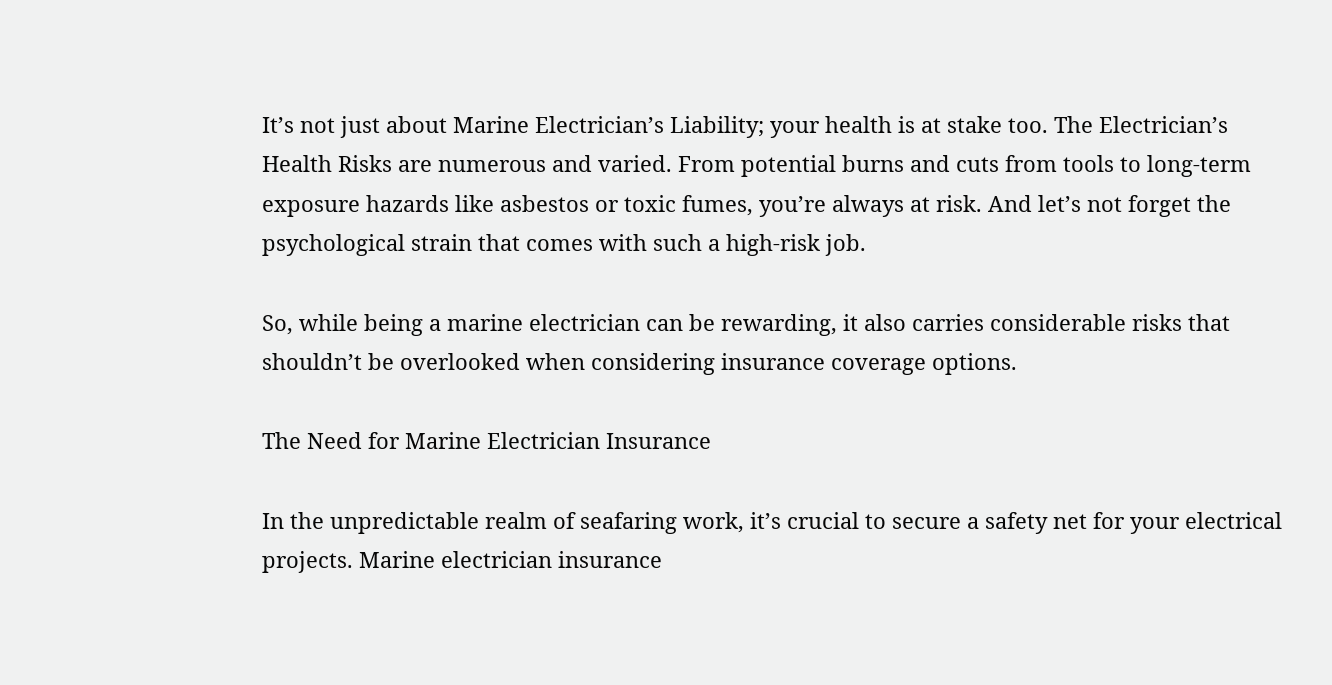It’s not just about Marine Electrician’s Liability; your health is at stake too. The Electrician’s Health Risks are numerous and varied. From potential burns and cuts from tools to long-term exposure hazards like asbestos or toxic fumes, you’re always at risk. And let’s not forget the psychological strain that comes with such a high-risk job.

So, while being a marine electrician can be rewarding, it also carries considerable risks that shouldn’t be overlooked when considering insurance coverage options.

The Need for Marine Electrician Insurance

In the unpredictable realm of seafaring work, it’s crucial to secure a safety net for your electrical projects. Marine electrician insurance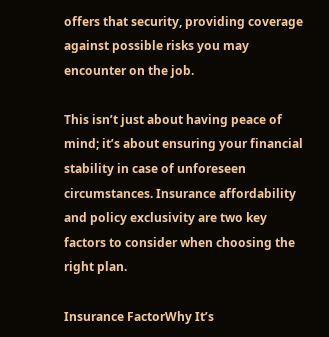offers that security, providing coverage against possible risks you may encounter on the job.

This isn’t just about having peace of mind; it’s about ensuring your financial stability in case of unforeseen circumstances. Insurance affordability and policy exclusivity are two key factors to consider when choosing the right plan.

Insurance FactorWhy It’s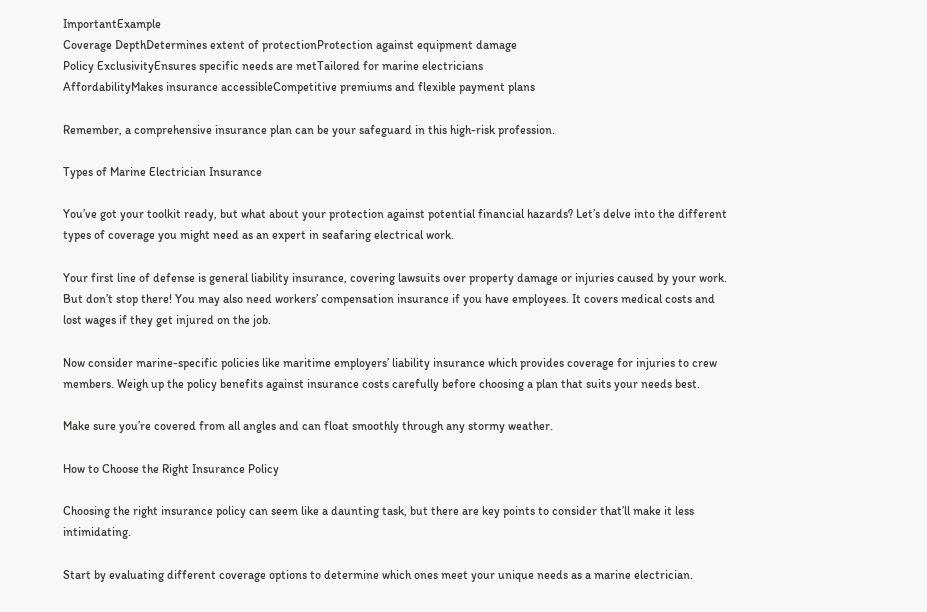ImportantExample
Coverage DepthDetermines extent of protectionProtection against equipment damage
Policy ExclusivityEnsures specific needs are metTailored for marine electricians
AffordabilityMakes insurance accessibleCompetitive premiums and flexible payment plans

Remember, a comprehensive insurance plan can be your safeguard in this high-risk profession.

Types of Marine Electrician Insurance

You’ve got your toolkit ready, but what about your protection against potential financial hazards? Let’s delve into the different types of coverage you might need as an expert in seafaring electrical work.

Your first line of defense is general liability insurance, covering lawsuits over property damage or injuries caused by your work. But don’t stop there! You may also need workers’ compensation insurance if you have employees. It covers medical costs and lost wages if they get injured on the job.

Now consider marine-specific policies like maritime employers’ liability insurance which provides coverage for injuries to crew members. Weigh up the policy benefits against insurance costs carefully before choosing a plan that suits your needs best.

Make sure you’re covered from all angles and can float smoothly through any stormy weather.

How to Choose the Right Insurance Policy

Choosing the right insurance policy can seem like a daunting task, but there are key points to consider that’ll make it less intimidating.

Start by evaluating different coverage options to determine which ones meet your unique needs as a marine electrician.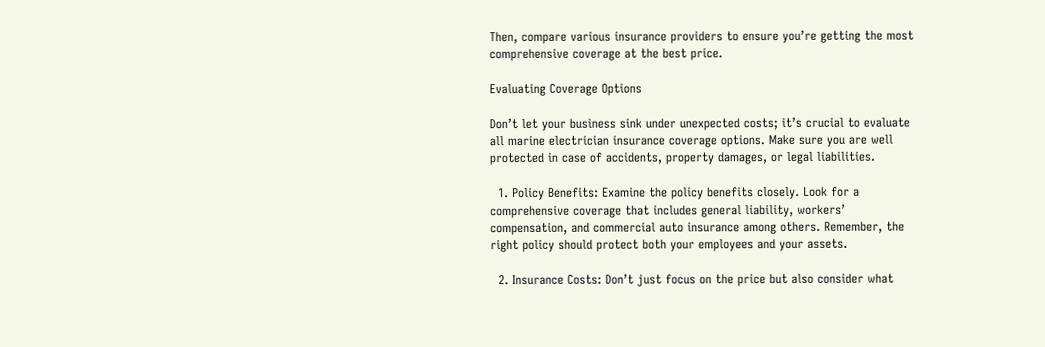Then, compare various insurance providers to ensure you’re getting the most comprehensive coverage at the best price.

Evaluating Coverage Options

Don’t let your business sink under unexpected costs; it’s crucial to evaluate all marine electrician insurance coverage options. Make sure you are well protected in case of accidents, property damages, or legal liabilities.

  1. Policy Benefits: Examine the policy benefits closely. Look for a comprehensive coverage that includes general liability, workers’ compensation, and commercial auto insurance among others. Remember, the right policy should protect both your employees and your assets.

  2. Insurance Costs: Don’t just focus on the price but also consider what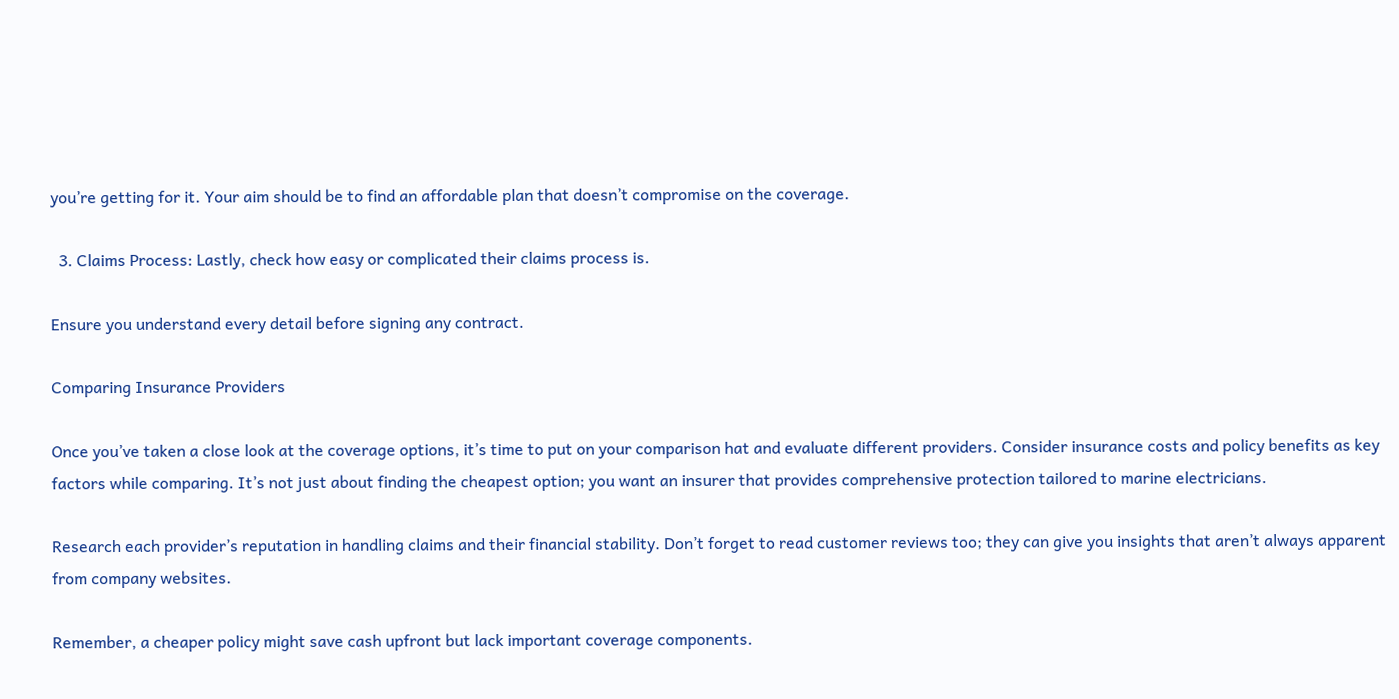you’re getting for it. Your aim should be to find an affordable plan that doesn’t compromise on the coverage.

  3. Claims Process: Lastly, check how easy or complicated their claims process is.

Ensure you understand every detail before signing any contract.

Comparing Insurance Providers

Once you’ve taken a close look at the coverage options, it’s time to put on your comparison hat and evaluate different providers. Consider insurance costs and policy benefits as key factors while comparing. It’s not just about finding the cheapest option; you want an insurer that provides comprehensive protection tailored to marine electricians.

Research each provider’s reputation in handling claims and their financial stability. Don’t forget to read customer reviews too; they can give you insights that aren’t always apparent from company websites.

Remember, a cheaper policy might save cash upfront but lack important coverage components.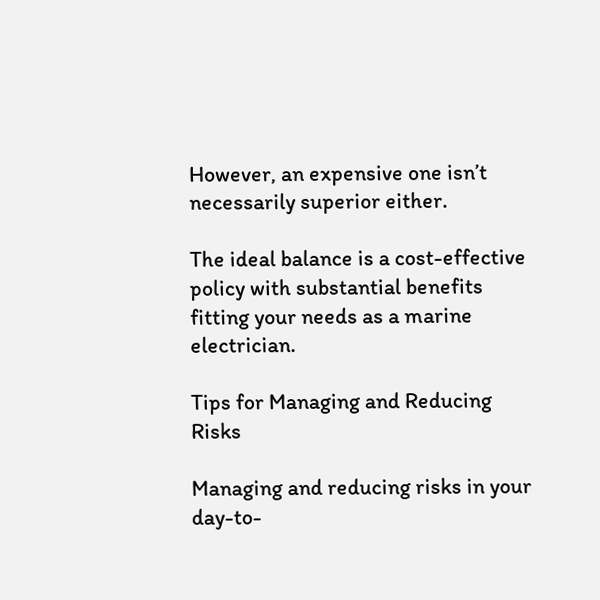However, an expensive one isn’t necessarily superior either.

The ideal balance is a cost-effective policy with substantial benefits fitting your needs as a marine electrician.

Tips for Managing and Reducing Risks

Managing and reducing risks in your day-to-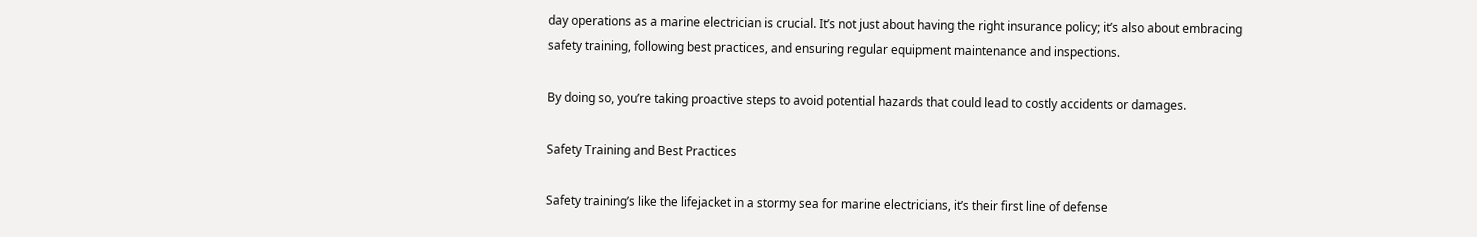day operations as a marine electrician is crucial. It’s not just about having the right insurance policy; it’s also about embracing safety training, following best practices, and ensuring regular equipment maintenance and inspections.

By doing so, you’re taking proactive steps to avoid potential hazards that could lead to costly accidents or damages.

Safety Training and Best Practices

Safety training’s like the lifejacket in a stormy sea for marine electricians, it’s their first line of defense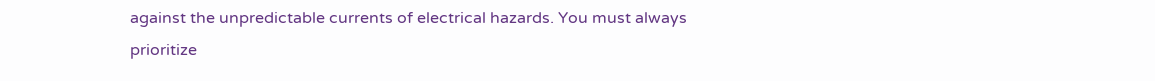against the unpredictable currents of electrical hazards. You must always prioritize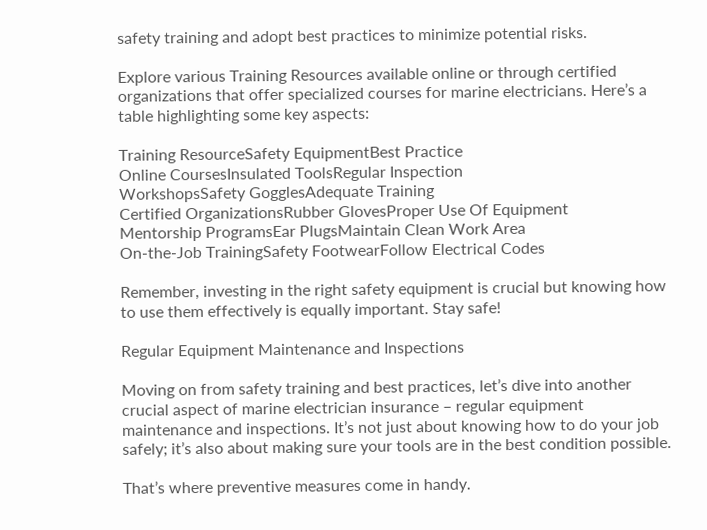safety training and adopt best practices to minimize potential risks.

Explore various Training Resources available online or through certified organizations that offer specialized courses for marine electricians. Here’s a table highlighting some key aspects:

Training ResourceSafety EquipmentBest Practice
Online CoursesInsulated ToolsRegular Inspection
WorkshopsSafety GogglesAdequate Training
Certified OrganizationsRubber GlovesProper Use Of Equipment
Mentorship ProgramsEar PlugsMaintain Clean Work Area
On-the-Job TrainingSafety FootwearFollow Electrical Codes

Remember, investing in the right safety equipment is crucial but knowing how to use them effectively is equally important. Stay safe!

Regular Equipment Maintenance and Inspections

Moving on from safety training and best practices, let’s dive into another crucial aspect of marine electrician insurance – regular equipment maintenance and inspections. It’s not just about knowing how to do your job safely; it’s also about making sure your tools are in the best condition possible.

That’s where preventive measures come in handy.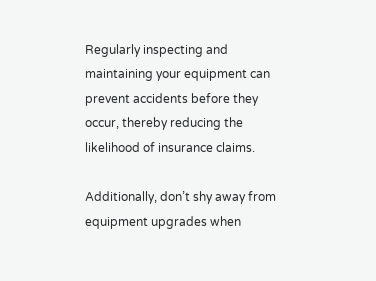Regularly inspecting and maintaining your equipment can prevent accidents before they occur, thereby reducing the likelihood of insurance claims.

Additionally, don’t shy away from equipment upgrades when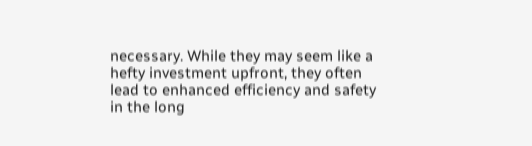necessary. While they may seem like a hefty investment upfront, they often lead to enhanced efficiency and safety in the long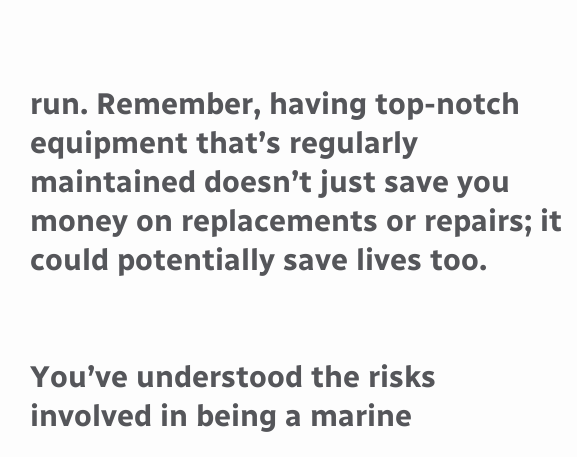run. Remember, having top-notch equipment that’s regularly maintained doesn’t just save you money on replacements or repairs; it could potentially save lives too.


You’ve understood the risks involved in being a marine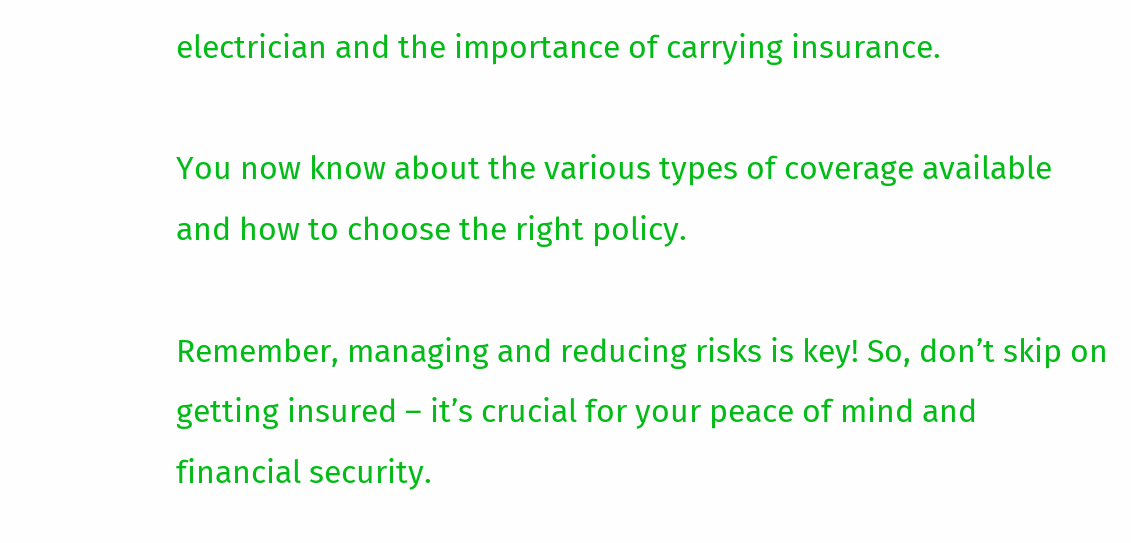electrician and the importance of carrying insurance.

You now know about the various types of coverage available and how to choose the right policy.

Remember, managing and reducing risks is key! So, don’t skip on getting insured – it’s crucial for your peace of mind and financial security.